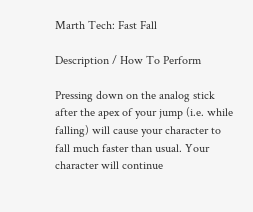Marth Tech: Fast Fall

Description / How To Perform

Pressing down on the analog stick after the apex of your jump (i.e. while falling) will cause your character to fall much faster than usual. Your character will continue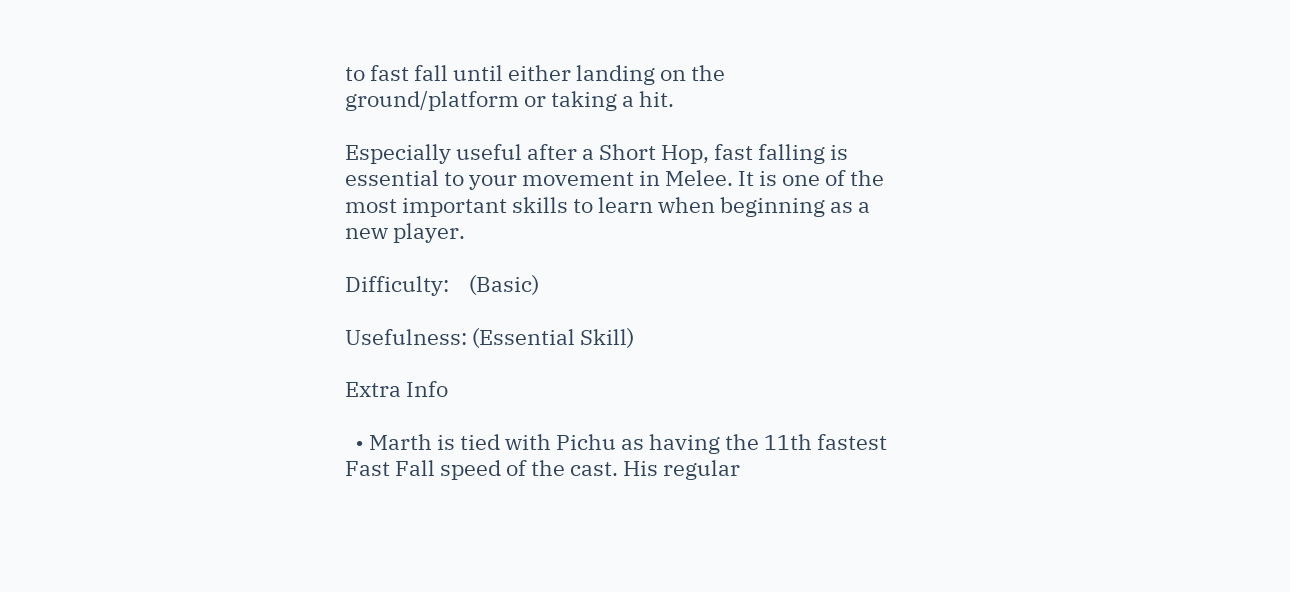to fast fall until either landing on the ground/platform or taking a hit.

Especially useful after a Short Hop, fast falling is essential to your movement in Melee. It is one of the most important skills to learn when beginning as a new player.

Difficulty:    (Basic)

Usefulness: (Essential Skill)

Extra Info

  • Marth is tied with Pichu as having the 11th fastest Fast Fall speed of the cast. His regular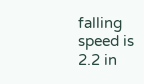falling speed is 2.2 in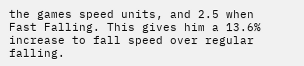the games speed units, and 2.5 when Fast Falling. This gives him a 13.6% increase to fall speed over regular falling.